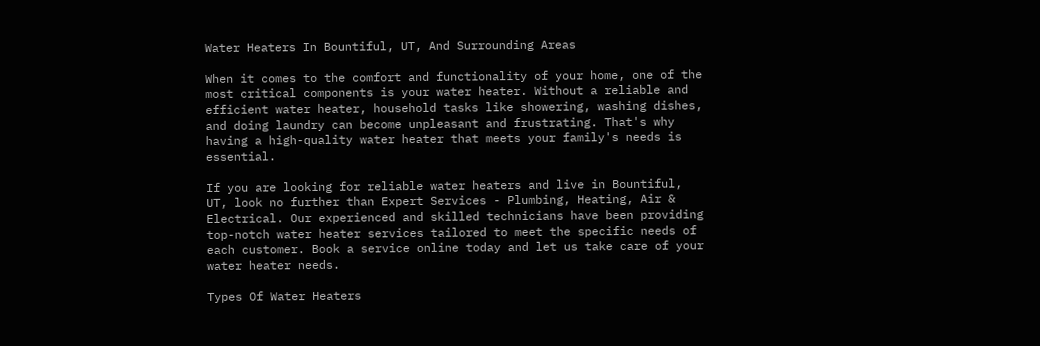Water Heaters In Bountiful, UT, And Surrounding Areas

When it comes to the comfort and functionality of your home, one of the most critical components is your water heater. Without a reliable and efficient water heater, household tasks like showering, washing dishes, and doing laundry can become unpleasant and frustrating. That's why having a high-quality water heater that meets your family's needs is essential.

If you are looking for reliable water heaters and live in Bountiful, UT, look no further than Expert Services - Plumbing, Heating, Air & Electrical. Our experienced and skilled technicians have been providing top-notch water heater services tailored to meet the specific needs of each customer. Book a service online today and let us take care of your water heater needs.

Types Of Water Heaters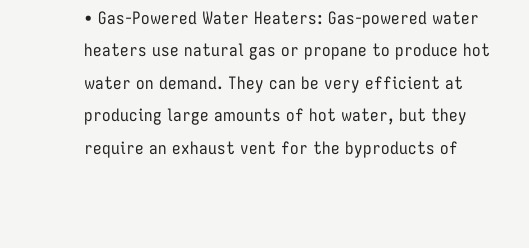• Gas-Powered Water Heaters: Gas-powered water heaters use natural gas or propane to produce hot water on demand. They can be very efficient at producing large amounts of hot water, but they require an exhaust vent for the byproducts of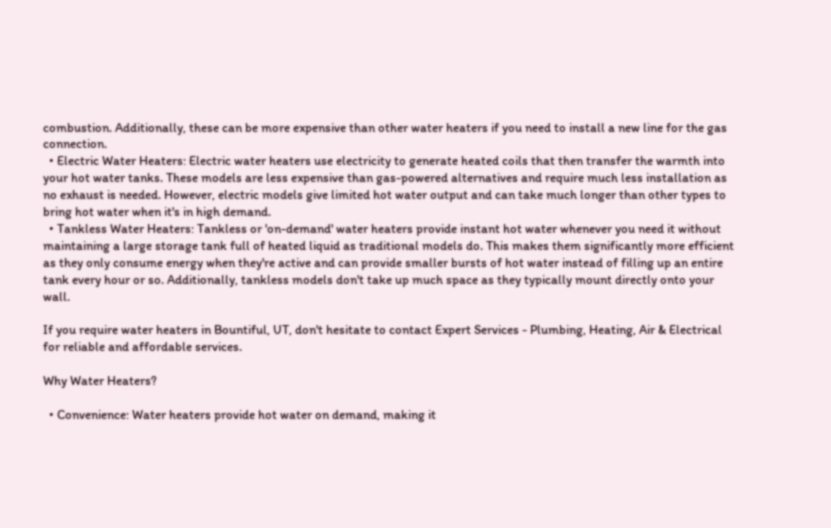combustion. Additionally, these can be more expensive than other water heaters if you need to install a new line for the gas connection.
  • Electric Water Heaters: Electric water heaters use electricity to generate heated coils that then transfer the warmth into your hot water tanks. These models are less expensive than gas-powered alternatives and require much less installation as no exhaust is needed. However, electric models give limited hot water output and can take much longer than other types to bring hot water when it's in high demand.
  • Tankless Water Heaters: Tankless or 'on-demand' water heaters provide instant hot water whenever you need it without maintaining a large storage tank full of heated liquid as traditional models do. This makes them significantly more efficient as they only consume energy when they're active and can provide smaller bursts of hot water instead of filling up an entire tank every hour or so. Additionally, tankless models don't take up much space as they typically mount directly onto your wall.

If you require water heaters in Bountiful, UT, don't hesitate to contact Expert Services - Plumbing, Heating, Air & Electrical for reliable and affordable services.

Why Water Heaters?

  • Convenience: Water heaters provide hot water on demand, making it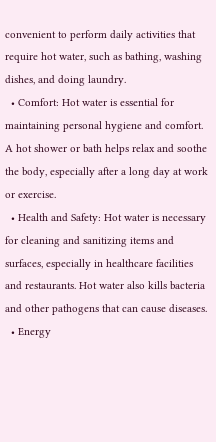convenient to perform daily activities that require hot water, such as bathing, washing dishes, and doing laundry.
  • Comfort: Hot water is essential for maintaining personal hygiene and comfort. A hot shower or bath helps relax and soothe the body, especially after a long day at work or exercise.
  • Health and Safety: Hot water is necessary for cleaning and sanitizing items and surfaces, especially in healthcare facilities and restaurants. Hot water also kills bacteria and other pathogens that can cause diseases.
  • Energy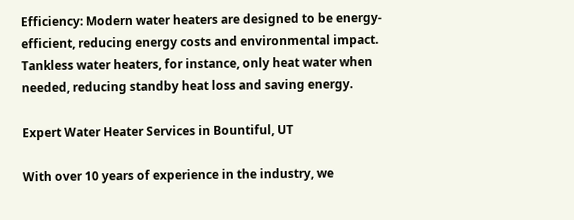Efficiency: Modern water heaters are designed to be energy-efficient, reducing energy costs and environmental impact. Tankless water heaters, for instance, only heat water when needed, reducing standby heat loss and saving energy.

Expert Water Heater Services in Bountiful, UT

With over 10 years of experience in the industry, we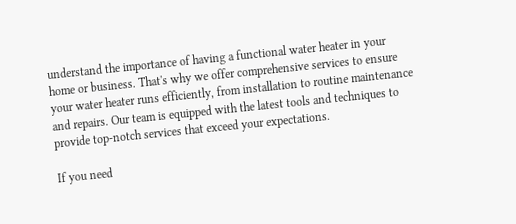understand the importance of having a functional water heater in your home or business. That's why we offer comprehensive services to ensure your water heater runs efficiently, from installation to routine maintenance and repairs. Our team is equipped with the latest tools and techniques to provide top-notch services that exceed your expectations.

If you need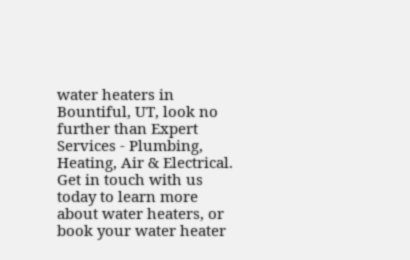water heaters in Bountiful, UT, look no further than Expert Services - Plumbing, Heating, Air & Electrical. Get in touch with us today to learn more about water heaters, or book your water heater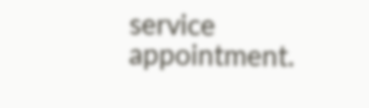service appointment.